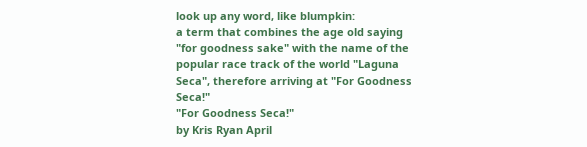look up any word, like blumpkin:
a term that combines the age old saying "for goodness sake" with the name of the popular race track of the world "Laguna Seca", therefore arriving at "For Goodness Seca!"
"For Goodness Seca!"
by Kris Ryan April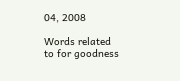04, 2008

Words related to for goodness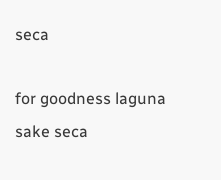seca

for goodness laguna sake seca